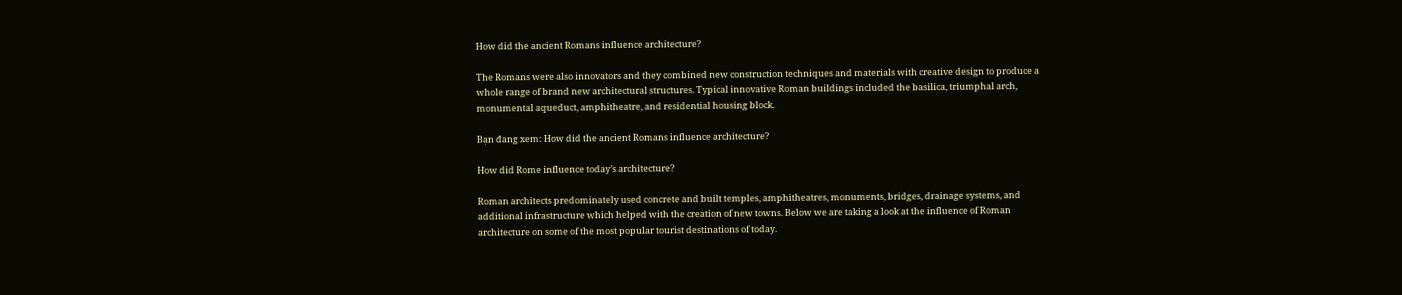How did the ancient Romans influence architecture?

The Romans were also innovators and they combined new construction techniques and materials with creative design to produce a whole range of brand new architectural structures. Typical innovative Roman buildings included the basilica, triumphal arch, monumental aqueduct, amphitheatre, and residential housing block.

Bạn đang xem: How did the ancient Romans influence architecture?

How did Rome influence today’s architecture?

Roman architects predominately used concrete and built temples, amphitheatres, monuments, bridges, drainage systems, and additional infrastructure which helped with the creation of new towns. Below we are taking a look at the influence of Roman architecture on some of the most popular tourist destinations of today.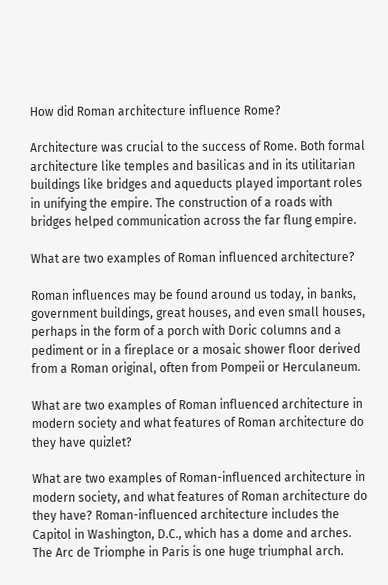How did Roman architecture influence Rome?

Architecture was crucial to the success of Rome. Both formal architecture like temples and basilicas and in its utilitarian buildings like bridges and aqueducts played important roles in unifying the empire. The construction of a roads with bridges helped communication across the far flung empire.

What are two examples of Roman influenced architecture?

Roman influences may be found around us today, in banks, government buildings, great houses, and even small houses, perhaps in the form of a porch with Doric columns and a pediment or in a fireplace or a mosaic shower floor derived from a Roman original, often from Pompeii or Herculaneum.

What are two examples of Roman influenced architecture in modern society and what features of Roman architecture do they have quizlet?

What are two examples of Roman-influenced architecture in modern society, and what features of Roman architecture do they have? Roman-influenced architecture includes the Capitol in Washington, D.C., which has a dome and arches. The Arc de Triomphe in Paris is one huge triumphal arch.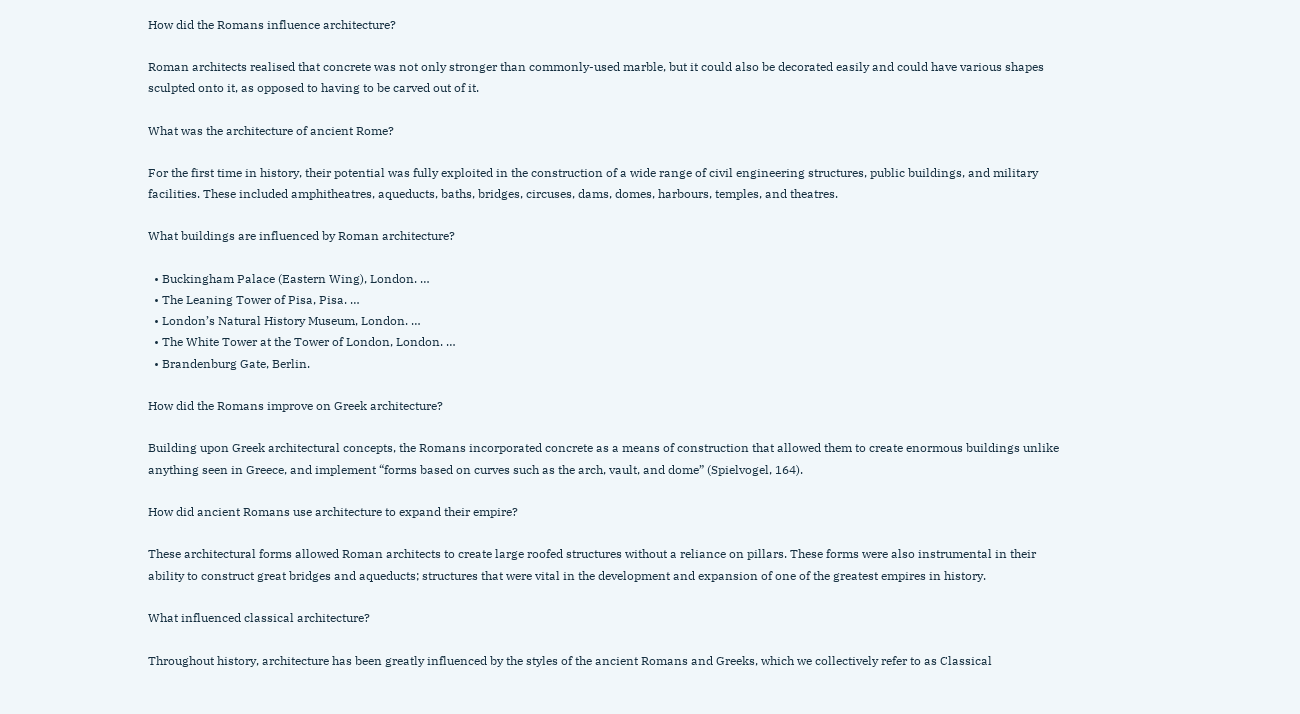How did the Romans influence architecture?

Roman architects realised that concrete was not only stronger than commonly-used marble, but it could also be decorated easily and could have various shapes sculpted onto it, as opposed to having to be carved out of it.

What was the architecture of ancient Rome?

For the first time in history, their potential was fully exploited in the construction of a wide range of civil engineering structures, public buildings, and military facilities. These included amphitheatres, aqueducts, baths, bridges, circuses, dams, domes, harbours, temples, and theatres.

What buildings are influenced by Roman architecture?

  • Buckingham Palace (Eastern Wing), London. …
  • The Leaning Tower of Pisa, Pisa. …
  • London’s Natural History Museum, London. …
  • The White Tower at the Tower of London, London. …
  • Brandenburg Gate, Berlin.

How did the Romans improve on Greek architecture?

Building upon Greek architectural concepts, the Romans incorporated concrete as a means of construction that allowed them to create enormous buildings unlike anything seen in Greece, and implement “forms based on curves such as the arch, vault, and dome” (Spielvogel, 164).

How did ancient Romans use architecture to expand their empire?

These architectural forms allowed Roman architects to create large roofed structures without a reliance on pillars. These forms were also instrumental in their ability to construct great bridges and aqueducts; structures that were vital in the development and expansion of one of the greatest empires in history.

What influenced classical architecture?

Throughout history, architecture has been greatly influenced by the styles of the ancient Romans and Greeks, which we collectively refer to as Classical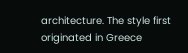architecture. The style first originated in Greece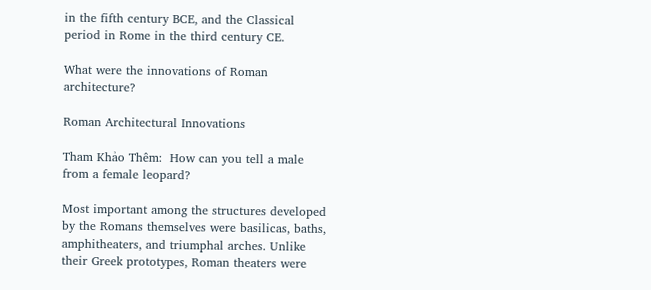in the fifth century BCE, and the Classical period in Rome in the third century CE.

What were the innovations of Roman architecture?

Roman Architectural Innovations

Tham Khảo Thêm:  How can you tell a male from a female leopard?

Most important among the structures developed by the Romans themselves were basilicas, baths, amphitheaters, and triumphal arches. Unlike their Greek prototypes, Roman theaters were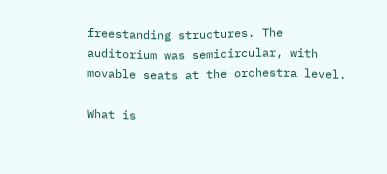freestanding structures. The auditorium was semicircular, with movable seats at the orchestra level.

What is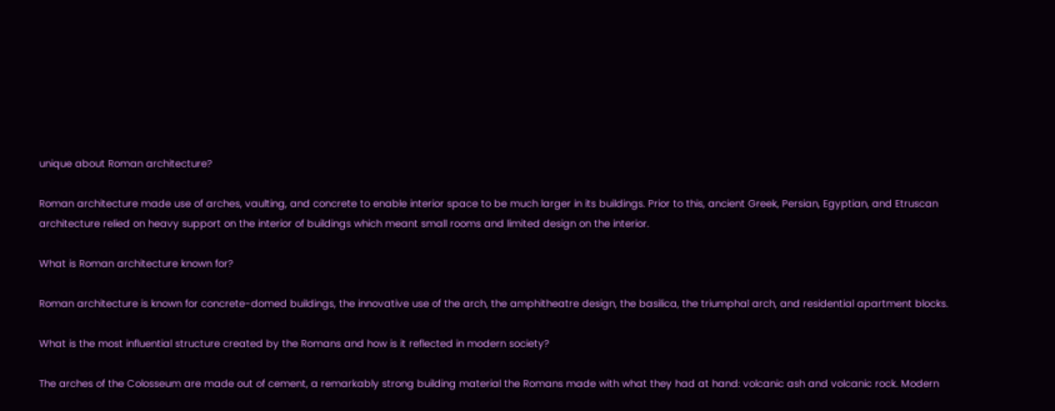unique about Roman architecture?

Roman architecture made use of arches, vaulting, and concrete to enable interior space to be much larger in its buildings. Prior to this, ancient Greek, Persian, Egyptian, and Etruscan architecture relied on heavy support on the interior of buildings which meant small rooms and limited design on the interior.

What is Roman architecture known for?

Roman architecture is known for concrete-domed buildings, the innovative use of the arch, the amphitheatre design, the basilica, the triumphal arch, and residential apartment blocks.

What is the most influential structure created by the Romans and how is it reflected in modern society?

The arches of the Colosseum are made out of cement, a remarkably strong building material the Romans made with what they had at hand: volcanic ash and volcanic rock. Modern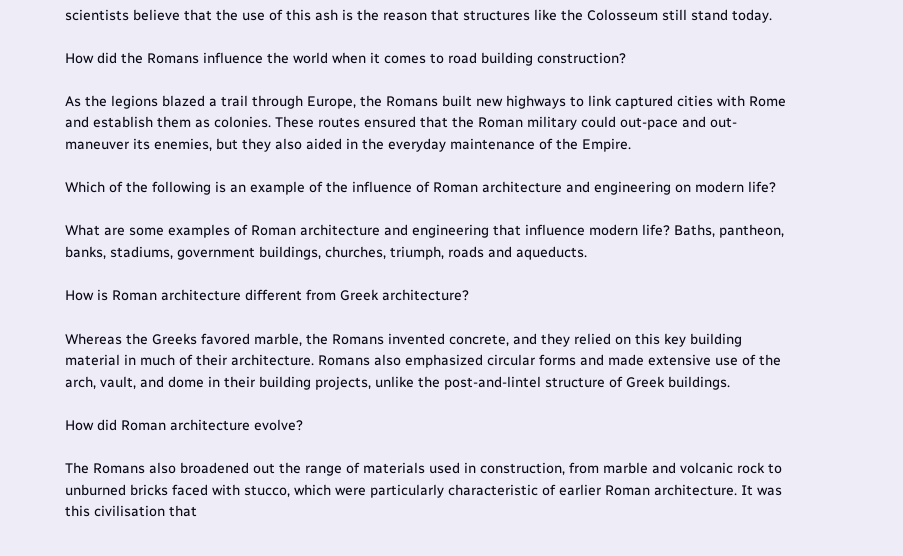scientists believe that the use of this ash is the reason that structures like the Colosseum still stand today.

How did the Romans influence the world when it comes to road building construction?

As the legions blazed a trail through Europe, the Romans built new highways to link captured cities with Rome and establish them as colonies. These routes ensured that the Roman military could out-pace and out-maneuver its enemies, but they also aided in the everyday maintenance of the Empire.

Which of the following is an example of the influence of Roman architecture and engineering on modern life?

What are some examples of Roman architecture and engineering that influence modern life? Baths, pantheon, banks, stadiums, government buildings, churches, triumph, roads and aqueducts.

How is Roman architecture different from Greek architecture?

Whereas the Greeks favored marble, the Romans invented concrete, and they relied on this key building material in much of their architecture. Romans also emphasized circular forms and made extensive use of the arch, vault, and dome in their building projects, unlike the post-and-lintel structure of Greek buildings.

How did Roman architecture evolve?

The Romans also broadened out the range of materials used in construction, from marble and volcanic rock to unburned bricks faced with stucco, which were particularly characteristic of earlier Roman architecture. It was this civilisation that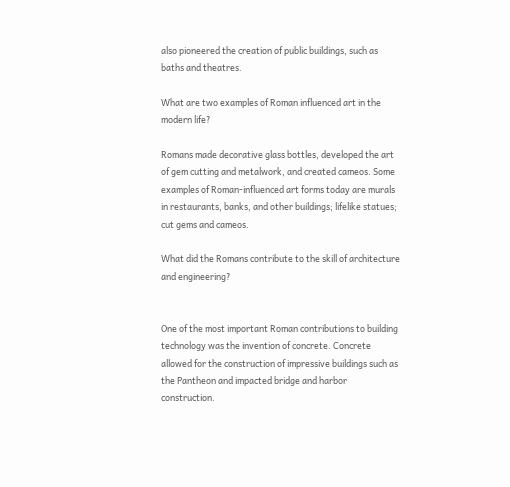also pioneered the creation of public buildings, such as baths and theatres.

What are two examples of Roman influenced art in the modern life?

Romans made decorative glass bottles, developed the art of gem cutting and metalwork, and created cameos. Some examples of Roman-influenced art forms today are murals in restaurants, banks, and other buildings; lifelike statues; cut gems and cameos.

What did the Romans contribute to the skill of architecture and engineering?


One of the most important Roman contributions to building technology was the invention of concrete. Concrete allowed for the construction of impressive buildings such as the Pantheon and impacted bridge and harbor construction.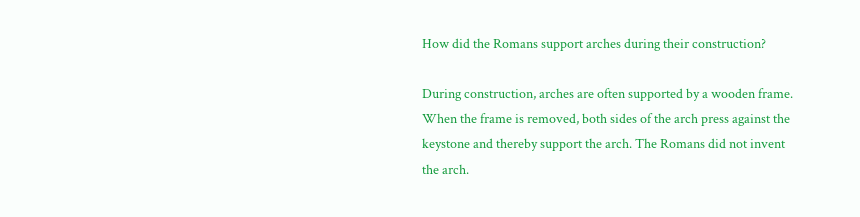How did the Romans support arches during their construction?

During construction, arches are often supported by a wooden frame. When the frame is removed, both sides of the arch press against the keystone and thereby support the arch. The Romans did not invent the arch.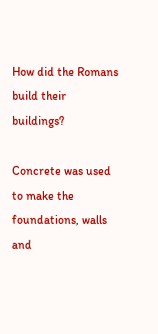How did the Romans build their buildings?

Concrete was used to make the foundations, walls and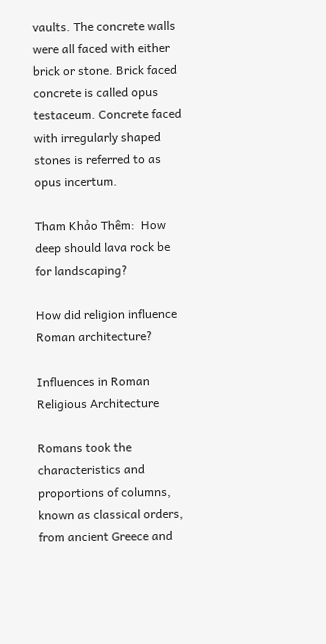vaults. The concrete walls were all faced with either brick or stone. Brick faced concrete is called opus testaceum. Concrete faced with irregularly shaped stones is referred to as opus incertum.

Tham Khảo Thêm:  How deep should lava rock be for landscaping?

How did religion influence Roman architecture?

Influences in Roman Religious Architecture

Romans took the characteristics and proportions of columns, known as classical orders, from ancient Greece and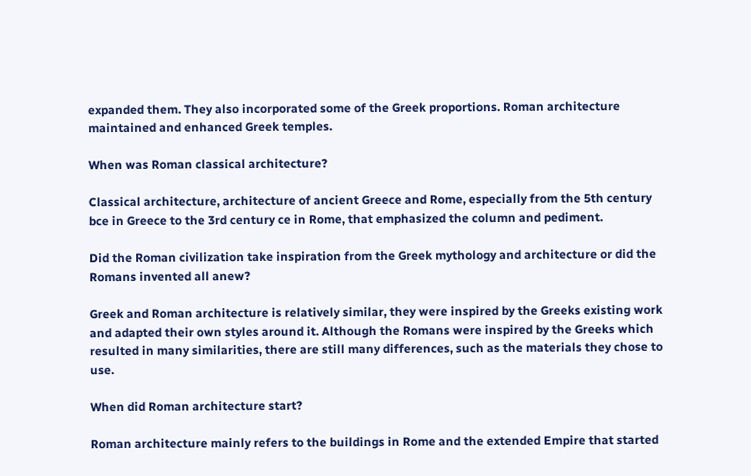expanded them. They also incorporated some of the Greek proportions. Roman architecture maintained and enhanced Greek temples.

When was Roman classical architecture?

Classical architecture, architecture of ancient Greece and Rome, especially from the 5th century bce in Greece to the 3rd century ce in Rome, that emphasized the column and pediment.

Did the Roman civilization take inspiration from the Greek mythology and architecture or did the Romans invented all anew?

Greek and Roman architecture is relatively similar, they were inspired by the Greeks existing work and adapted their own styles around it. Although the Romans were inspired by the Greeks which resulted in many similarities, there are still many differences, such as the materials they chose to use.

When did Roman architecture start?

Roman architecture mainly refers to the buildings in Rome and the extended Empire that started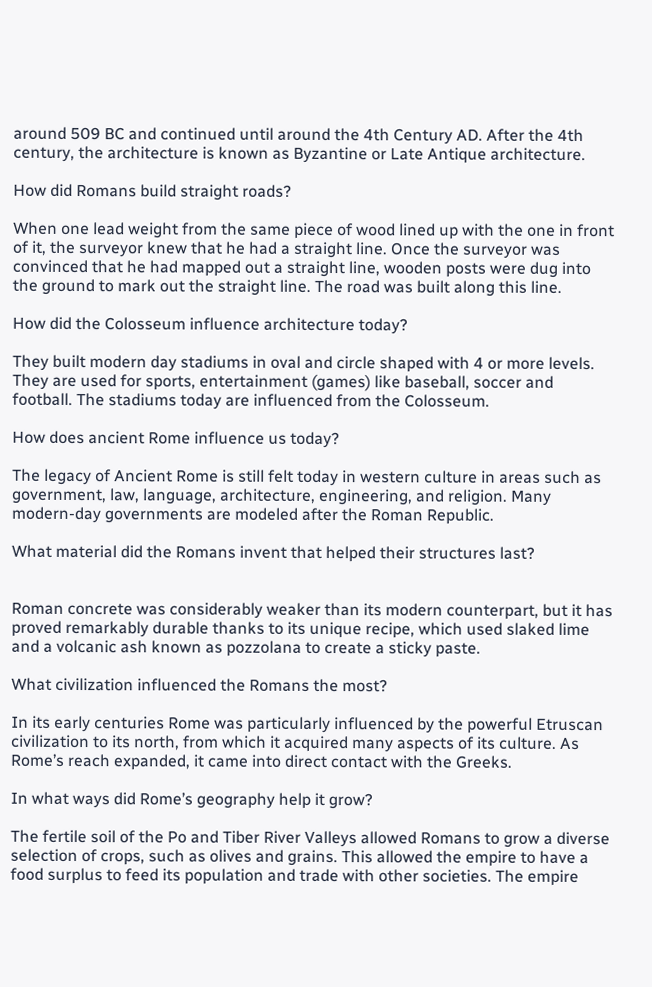around 509 BC and continued until around the 4th Century AD. After the 4th century, the architecture is known as Byzantine or Late Antique architecture.

How did Romans build straight roads?

When one lead weight from the same piece of wood lined up with the one in front of it, the surveyor knew that he had a straight line. Once the surveyor was convinced that he had mapped out a straight line, wooden posts were dug into the ground to mark out the straight line. The road was built along this line.

How did the Colosseum influence architecture today?

They built modern day stadiums in oval and circle shaped with 4 or more levels. They are used for sports, entertainment (games) like baseball, soccer and football. The stadiums today are influenced from the Colosseum.

How does ancient Rome influence us today?

The legacy of Ancient Rome is still felt today in western culture in areas such as government, law, language, architecture, engineering, and religion. Many modern-day governments are modeled after the Roman Republic.

What material did the Romans invent that helped their structures last?


Roman concrete was considerably weaker than its modern counterpart, but it has proved remarkably durable thanks to its unique recipe, which used slaked lime and a volcanic ash known as pozzolana to create a sticky paste.

What civilization influenced the Romans the most?

In its early centuries Rome was particularly influenced by the powerful Etruscan civilization to its north, from which it acquired many aspects of its culture. As Rome’s reach expanded, it came into direct contact with the Greeks.

In what ways did Rome’s geography help it grow?

The fertile soil of the Po and Tiber River Valleys allowed Romans to grow a diverse selection of crops, such as olives and grains. This allowed the empire to have a food surplus to feed its population and trade with other societies. The empire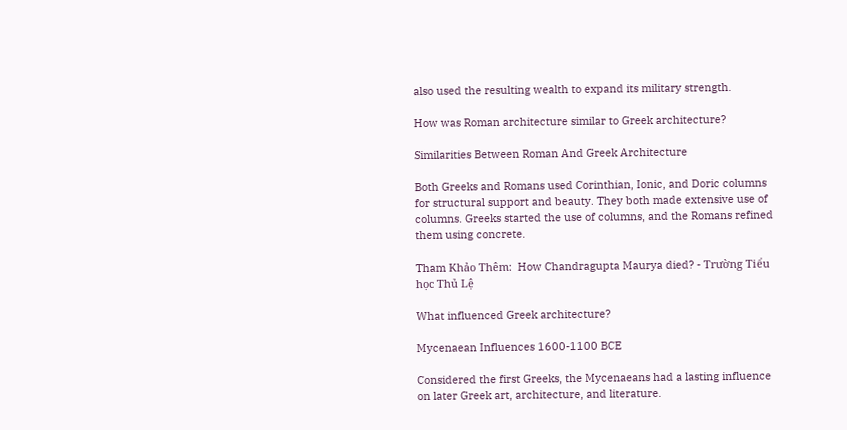also used the resulting wealth to expand its military strength.

How was Roman architecture similar to Greek architecture?

Similarities Between Roman And Greek Architecture

Both Greeks and Romans used Corinthian, Ionic, and Doric columns for structural support and beauty. They both made extensive use of columns. Greeks started the use of columns, and the Romans refined them using concrete.

Tham Khảo Thêm:  How Chandragupta Maurya died? - Trường Tiểu học Thủ Lệ

What influenced Greek architecture?

Mycenaean Influences 1600-1100 BCE

Considered the first Greeks, the Mycenaeans had a lasting influence on later Greek art, architecture, and literature.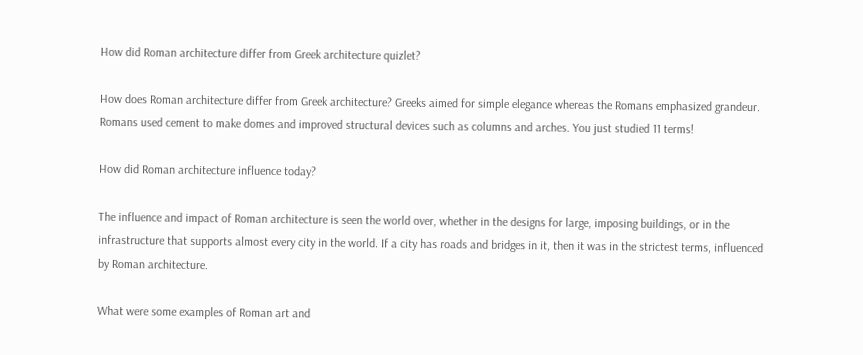How did Roman architecture differ from Greek architecture quizlet?

How does Roman architecture differ from Greek architecture? Greeks aimed for simple elegance whereas the Romans emphasized grandeur. Romans used cement to make domes and improved structural devices such as columns and arches. You just studied 11 terms!

How did Roman architecture influence today?

The influence and impact of Roman architecture is seen the world over, whether in the designs for large, imposing buildings, or in the infrastructure that supports almost every city in the world. If a city has roads and bridges in it, then it was in the strictest terms, influenced by Roman architecture.

What were some examples of Roman art and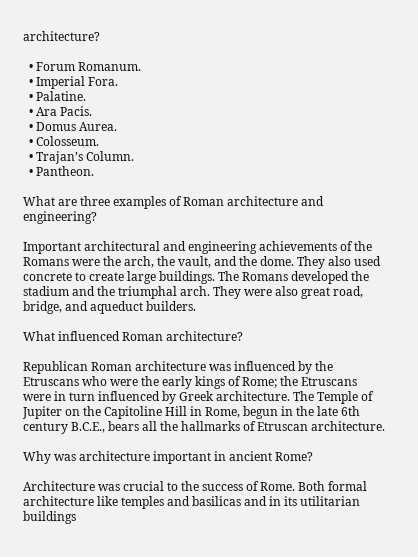architecture?

  • Forum Romanum.
  • Imperial Fora.
  • Palatine.
  • Ara Pacis.
  • Domus Aurea.
  • Colosseum.
  • Trajan’s Column.
  • Pantheon.

What are three examples of Roman architecture and engineering?

Important architectural and engineering achievements of the Romans were the arch, the vault, and the dome. They also used concrete to create large buildings. The Romans developed the stadium and the triumphal arch. They were also great road, bridge, and aqueduct builders.

What influenced Roman architecture?

Republican Roman architecture was influenced by the Etruscans who were the early kings of Rome; the Etruscans were in turn influenced by Greek architecture. The Temple of Jupiter on the Capitoline Hill in Rome, begun in the late 6th century B.C.E., bears all the hallmarks of Etruscan architecture.

Why was architecture important in ancient Rome?

Architecture was crucial to the success of Rome. Both formal architecture like temples and basilicas and in its utilitarian buildings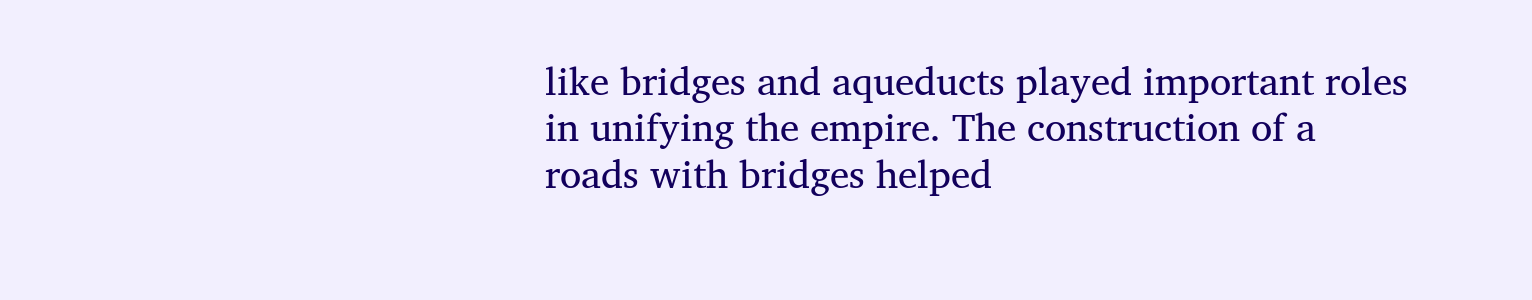like bridges and aqueducts played important roles in unifying the empire. The construction of a roads with bridges helped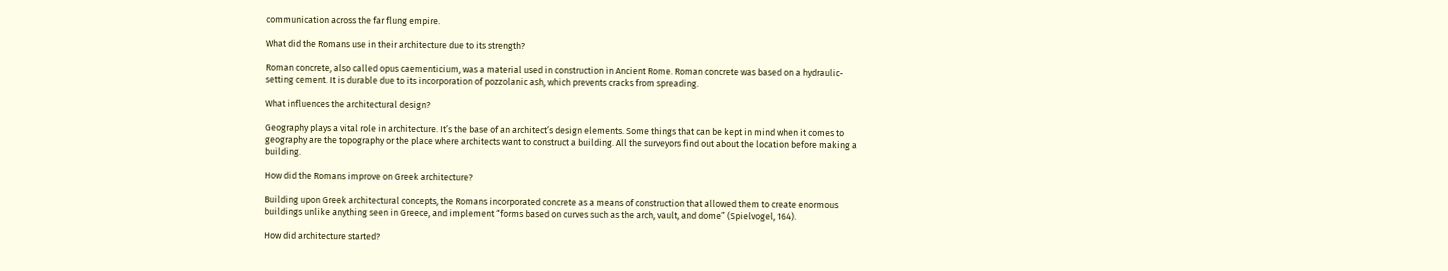communication across the far flung empire.

What did the Romans use in their architecture due to its strength?

Roman concrete, also called opus caementicium, was a material used in construction in Ancient Rome. Roman concrete was based on a hydraulic-setting cement. It is durable due to its incorporation of pozzolanic ash, which prevents cracks from spreading.

What influences the architectural design?

Geography plays a vital role in architecture. It’s the base of an architect’s design elements. Some things that can be kept in mind when it comes to geography are the topography or the place where architects want to construct a building. All the surveyors find out about the location before making a building.

How did the Romans improve on Greek architecture?

Building upon Greek architectural concepts, the Romans incorporated concrete as a means of construction that allowed them to create enormous buildings unlike anything seen in Greece, and implement “forms based on curves such as the arch, vault, and dome” (Spielvogel, 164).

How did architecture started?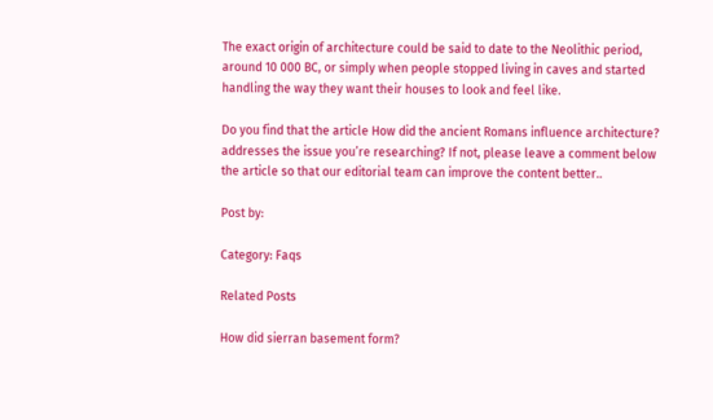The exact origin of architecture could be said to date to the Neolithic period, around 10 000 BC, or simply when people stopped living in caves and started handling the way they want their houses to look and feel like.

Do you find that the article How did the ancient Romans influence architecture? addresses the issue you’re researching? If not, please leave a comment below the article so that our editorial team can improve the content better..

Post by:

Category: Faqs

Related Posts

How did sierran basement form?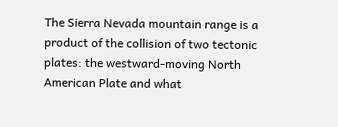The Sierra Nevada mountain range is a product of the collision of two tectonic plates: the westward-moving North American Plate and what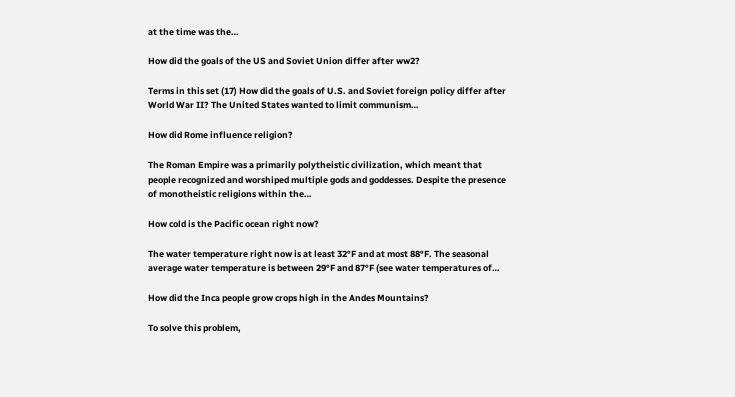at the time was the…

How did the goals of the US and Soviet Union differ after ww2?

Terms in this set (17) How did the goals of U.S. and Soviet foreign policy differ after World War II? The United States wanted to limit communism…

How did Rome influence religion?

The Roman Empire was a primarily polytheistic civilization, which meant that people recognized and worshiped multiple gods and goddesses. Despite the presence of monotheistic religions within the…

How cold is the Pacific ocean right now?

The water temperature right now is at least 32°F and at most 88°F. The seasonal average water temperature is between 29°F and 87°F (see water temperatures of…

How did the Inca people grow crops high in the Andes Mountains?

To solve this problem,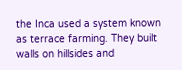the Inca used a system known as terrace farming. They built walls on hillsides and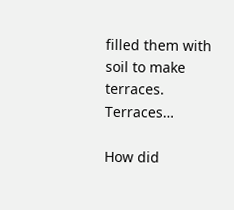filled them with soil to make terraces. Terraces…

How did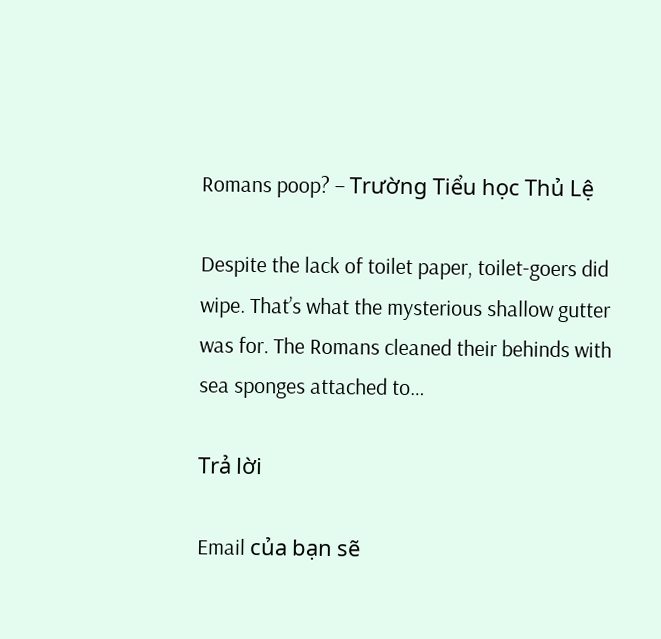Romans poop? – Trường Tiểu học Thủ Lệ

Despite the lack of toilet paper, toilet-goers did wipe. That’s what the mysterious shallow gutter was for. The Romans cleaned their behinds with sea sponges attached to…

Trả lời

Email của bạn sẽ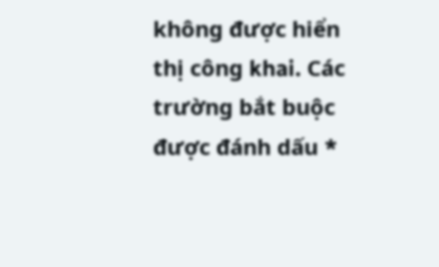không được hiển thị công khai. Các trường bắt buộc được đánh dấu *